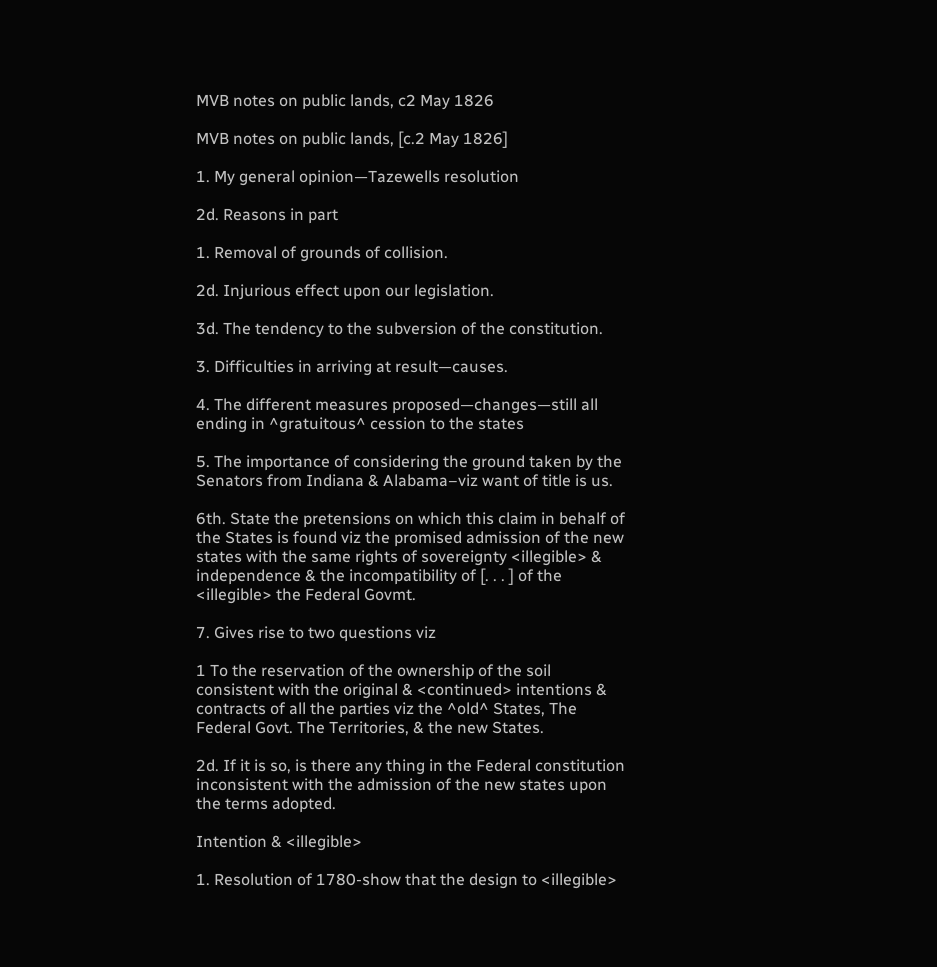MVB notes on public lands, c2 May 1826

MVB notes on public lands, [c.2 May 1826]

1. My general opinion—Tazewells resolution

2d. Reasons in part

1. Removal of grounds of collision.

2d. Injurious effect upon our legislation.

3d. The tendency to the subversion of the constitution.

3. Difficulties in arriving at result—causes.

4. The different measures proposed—changes—still all ending in ^gratuitous^ cession to the states

5. The importance of considering the ground taken by the Senators from Indiana & Alabama–viz want of title is us.

6th. State the pretensions on which this claim in behalf of the States is found viz the promised admission of the new states with the same rights of sovereignty <illegible> & independence & the incompatibility of [. . . ] of the <illegible> the Federal Govmt.

7. Gives rise to two questions viz

1 To the reservation of the ownership of the soil consistent with the original & <continued> intentions & contracts of all the parties viz the ^old^ States, The Federal Govt. The Territories, & the new States.

2d. If it is so, is there any thing in the Federal constitution inconsistent with the admission of the new states upon the terms adopted.

Intention & <illegible>

1. Resolution of 1780-show that the design to <illegible>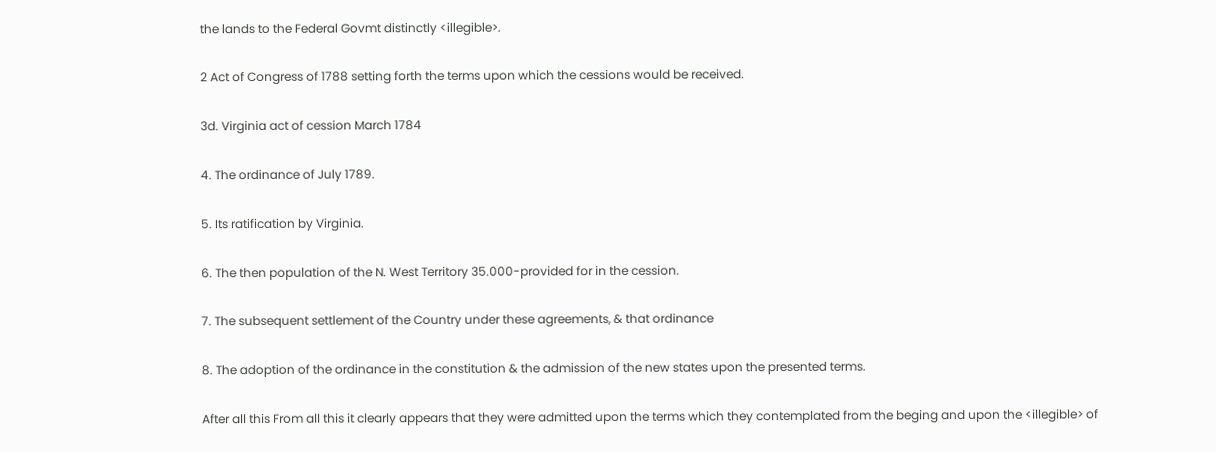the lands to the Federal Govmt distinctly <illegible>.

2 Act of Congress of 1788 setting forth the terms upon which the cessions would be received.

3d. Virginia act of cession March 1784

4. The ordinance of July 1789.

5. Its ratification by Virginia.

6. The then population of the N. West Territory 35.000-provided for in the cession.

7. The subsequent settlement of the Country under these agreements, & that ordinance

8. The adoption of the ordinance in the constitution & the admission of the new states upon the presented terms.

After all this From all this it clearly appears that they were admitted upon the terms which they contemplated from the beging and upon the <illegible> of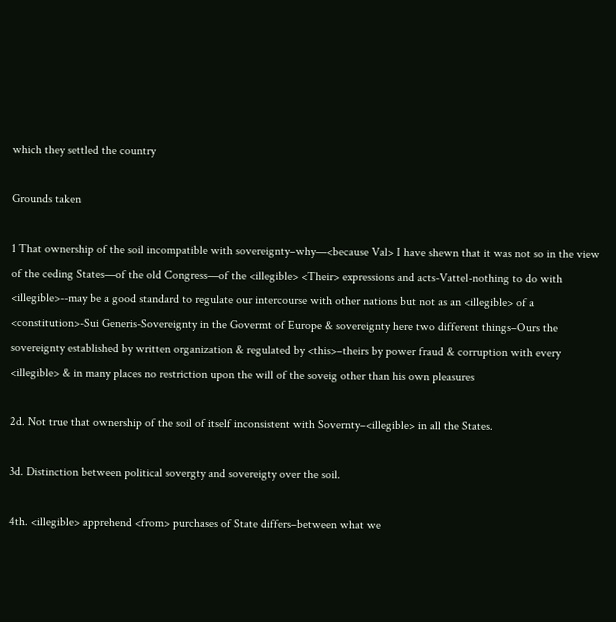which they settled the country

Grounds taken

1 That ownership of the soil incompatible with sovereignty–why—<because Val> I have shewn that it was not so in the view of the ceding States—of the old Congress—of the <illegible> <Their> expressions and acts-Vattel-nothing to do with <illegible>--may be a good standard to regulate our intercourse with other nations but not as an <illegible> of a <constitution>-Sui Generis-Sovereignty in the Govermt of Europe & sovereignty here two different things–Ours the sovereignty established by written organization & regulated by <this>–theirs by power fraud & corruption with every <illegible> & in many places no restriction upon the will of the soveig other than his own pleasures

2d. Not true that ownership of the soil of itself inconsistent with Sovernty–<illegible> in all the States.

3d. Distinction between political sovergty and sovereigty over the soil.

4th. <illegible> apprehend <from> purchases of State differs–between what we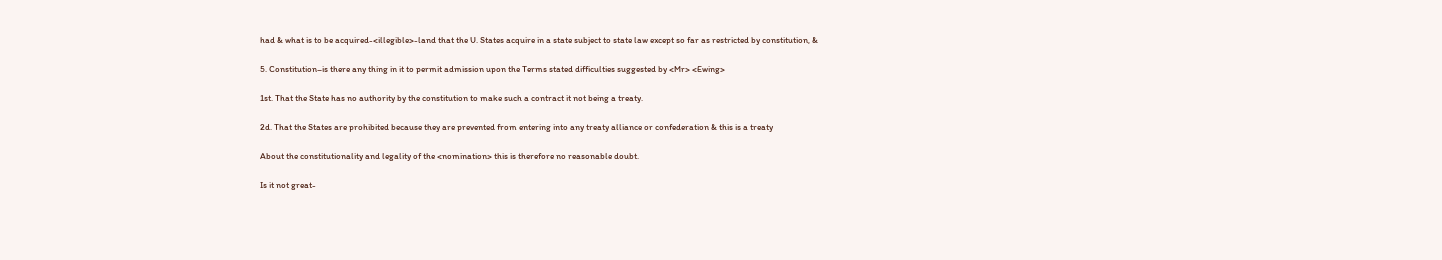had & what is to be acquired-<illegible>-land that the U. States acquire in a state subject to state law except so far as restricted by constitution, &

5. Constitution–is there any thing in it to permit admission upon the Terms stated difficulties suggested by <Mr> <Ewing>

1st. That the State has no authority by the constitution to make such a contract it not being a treaty.

2d. That the States are prohibited because they are prevented from entering into any treaty alliance or confederation & this is a treaty

About the constitutionality and legality of the <nomination> this is therefore no reasonable doubt.

Is it not great-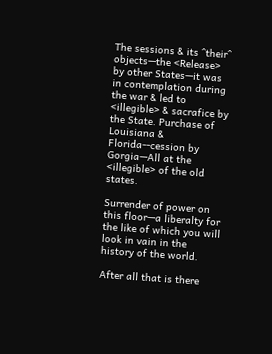The sessions & its ^their^ objects—the <Release> by other States—it was in contemplation during the war & led to <illegible> & sacrafice by the State. Purchase of Louisiana & Florida--cession by Gorgia—All at the <illegible> of the old states.

Surrender of power on this floor—a liberalty for the like of which you will look in vain in the history of the world.

After all that is there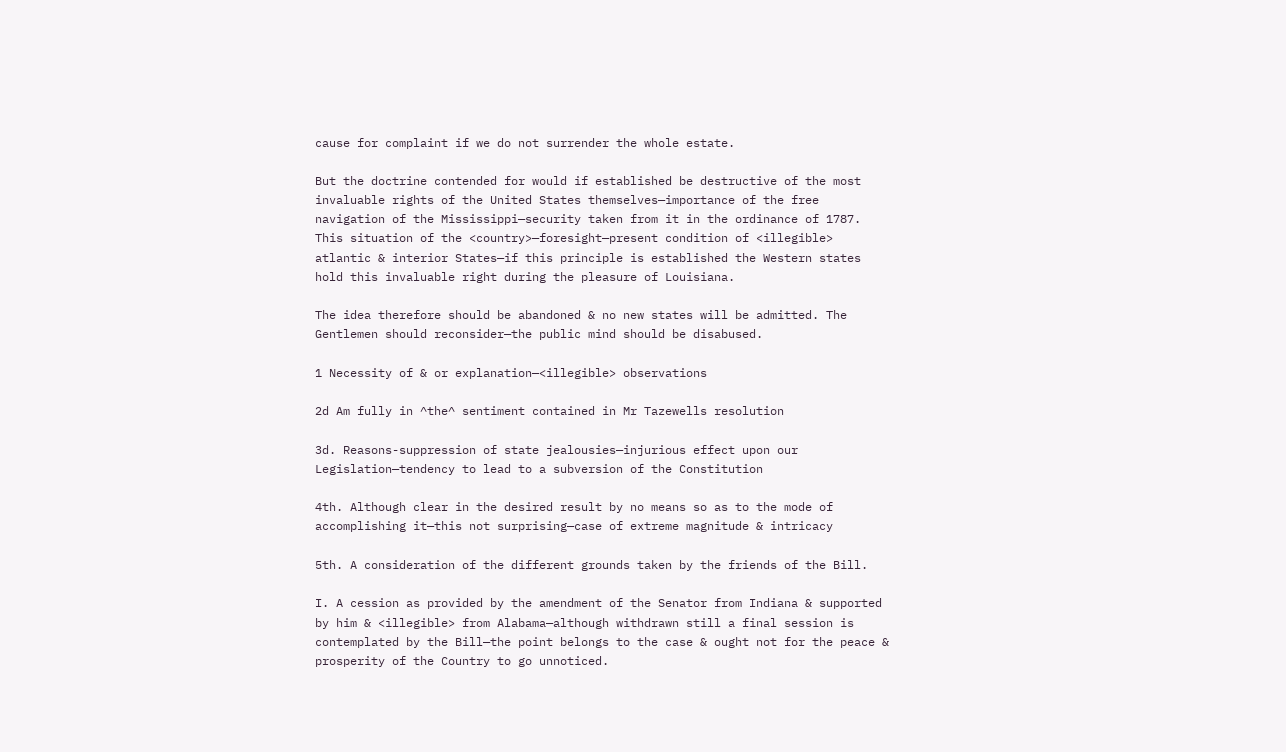cause for complaint if we do not surrender the whole estate.

But the doctrine contended for would if established be destructive of the most invaluable rights of the United States themselves—importance of the free navigation of the Mississippi—security taken from it in the ordinance of 1787. This situation of the <country>—foresight—present condition of <illegible> atlantic & interior States—if this principle is established the Western states hold this invaluable right during the pleasure of Louisiana.

The idea therefore should be abandoned & no new states will be admitted. The Gentlemen should reconsider—the public mind should be disabused.

1 Necessity of & or explanation—<illegible> observations

2d Am fully in ^the^ sentiment contained in Mr Tazewells resolution

3d. Reasons-suppression of state jealousies—injurious effect upon our Legislation—tendency to lead to a subversion of the Constitution

4th. Although clear in the desired result by no means so as to the mode of accomplishing it—this not surprising—case of extreme magnitude & intricacy

5th. A consideration of the different grounds taken by the friends of the Bill.

I. A cession as provided by the amendment of the Senator from Indiana & supported by him & <illegible> from Alabama—although withdrawn still a final session is contemplated by the Bill—the point belongs to the case & ought not for the peace & prosperity of the Country to go unnoticed.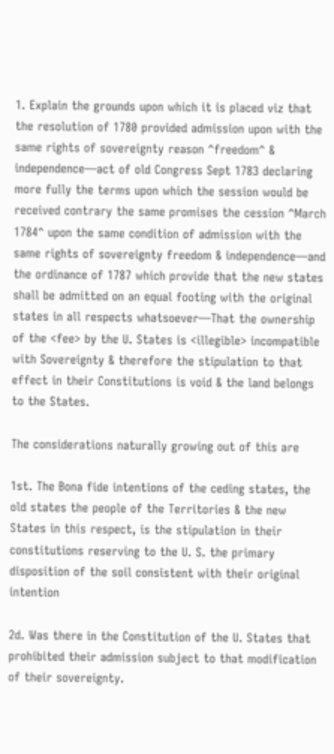1. Explain the grounds upon which it is placed viz that the resolution of 1780 provided admission upon with the same rights of sovereignty reason ^freedom^ & independence—act of old Congress Sept 1783 declaring more fully the terms upon which the session would be received contrary the same promises the cession ^March 1784^ upon the same condition of admission with the same rights of sovereignty freedom & independence—and the ordinance of 1787 which provide that the new states shall be admitted on an equal footing with the original states in all respects whatsoever—That the ownership of the <fee> by the U. States is <illegible> incompatible with Sovereignty & therefore the stipulation to that effect in their Constitutions is void & the land belongs to the States.

The considerations naturally growing out of this are

1st. The Bona fide intentions of the ceding states, the old states the people of the Territories & the new States in this respect, is the stipulation in their constitutions reserving to the U. S. the primary disposition of the soil consistent with their original intention

2d. Was there in the Constitution of the U. States that prohibited their admission subject to that modification of their sovereignty.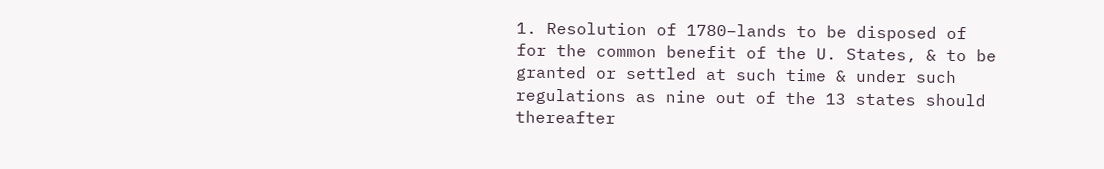1. Resolution of 1780–lands to be disposed of for the common benefit of the U. States, & to be granted or settled at such time & under such regulations as nine out of the 13 states should thereafter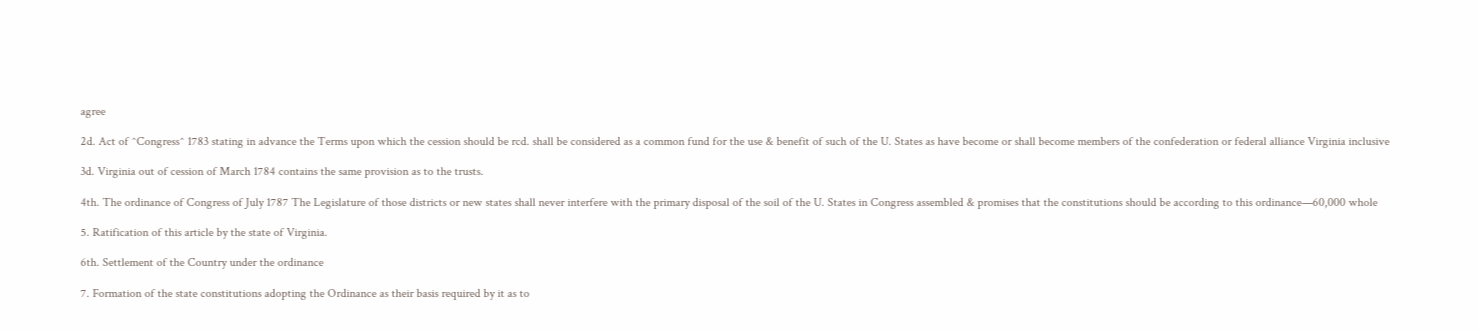agree

2d. Act of ^Congress^ 1783 stating in advance the Terms upon which the cession should be rcd. shall be considered as a common fund for the use & benefit of such of the U. States as have become or shall become members of the confederation or federal alliance Virginia inclusive

3d. Virginia out of cession of March 1784 contains the same provision as to the trusts.

4th. The ordinance of Congress of July 1787 The Legislature of those districts or new states shall never interfere with the primary disposal of the soil of the U. States in Congress assembled & promises that the constitutions should be according to this ordinance—60,000 whole

5. Ratification of this article by the state of Virginia.

6th. Settlement of the Country under the ordinance

7. Formation of the state constitutions adopting the Ordinance as their basis required by it as to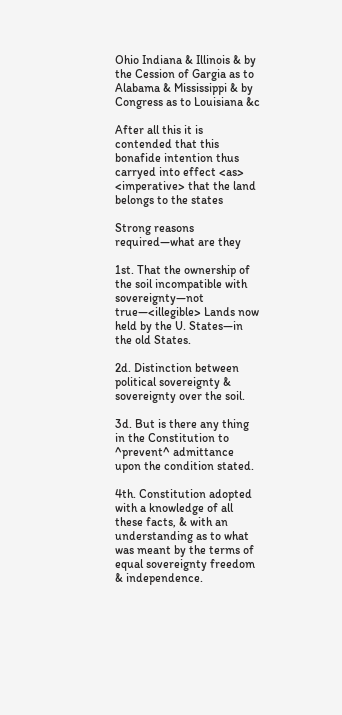Ohio Indiana & Illinois & by the Cession of Gargia as to Alabama & Mississippi & by Congress as to Louisiana &c

After all this it is contended that this bonafide intention thus carryed into effect <as> <imperative> that the land belongs to the states

Strong reasons required—what are they

1st. That the ownership of the soil incompatible with sovereignty—not true—<illegible> Lands now held by the U. States—in the old States.

2d. Distinction between political sovereignty & sovereignty over the soil.

3d. But is there any thing in the Constitution to ^prevent^ admittance upon the condition stated.

4th. Constitution adopted with a knowledge of all these facts, & with an understanding as to what was meant by the terms of equal sovereignty freedom & independence.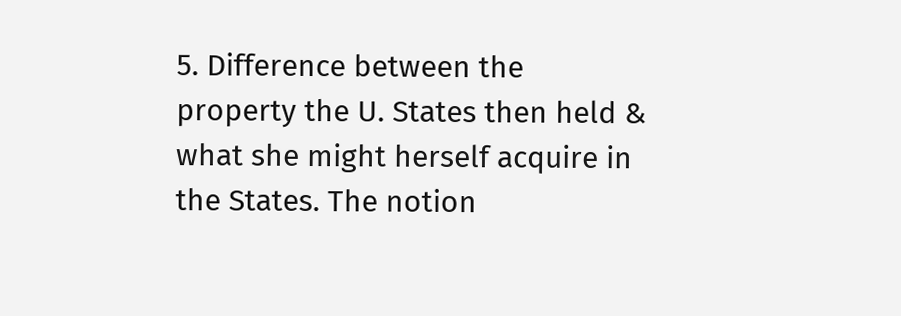5. Difference between the property the U. States then held & what she might herself acquire in the States. The notion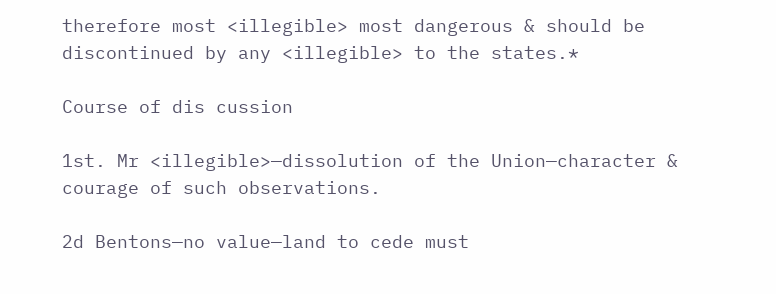therefore most <illegible> most dangerous & should be discontinued by any <illegible> to the states.*

Course of dis cussion

1st. Mr <illegible>—dissolution of the Union—character & courage of such observations.

2d Bentons—no value—land to cede must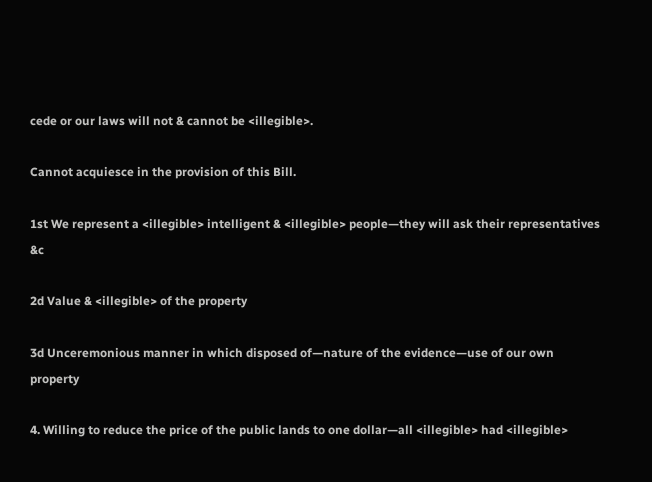cede or our laws will not & cannot be <illegible>.

Cannot acquiesce in the provision of this Bill.

1st We represent a <illegible> intelligent & <illegible> people—they will ask their representatives &c

2d Value & <illegible> of the property

3d Unceremonious manner in which disposed of—nature of the evidence—use of our own property

4. Willing to reduce the price of the public lands to one dollar—all <illegible> had <illegible>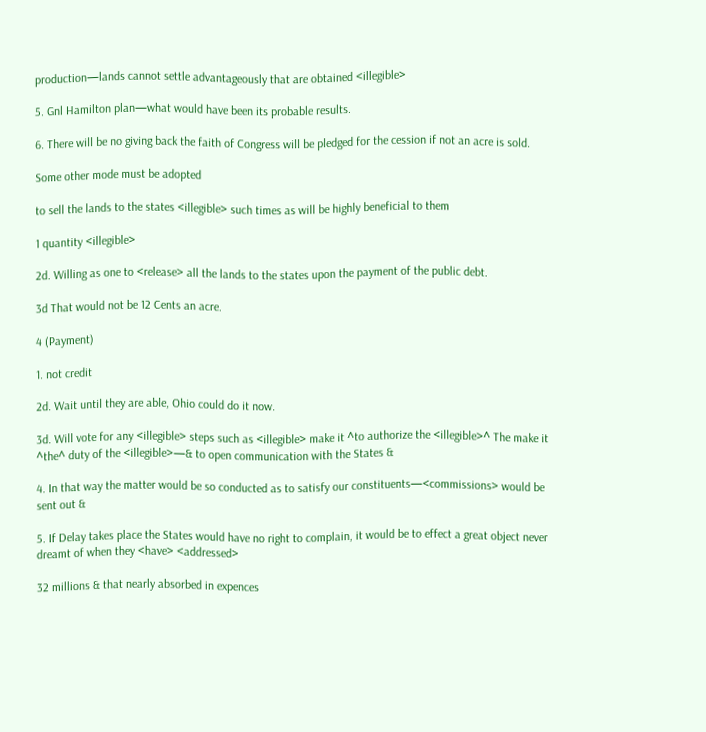production—lands cannot settle advantageously that are obtained <illegible>

5. Gnl Hamilton plan—what would have been its probable results.

6. There will be no giving back the faith of Congress will be pledged for the cession if not an acre is sold.

Some other mode must be adopted

to sell the lands to the states <illegible> such times as will be highly beneficial to them

1 quantity <illegible>

2d. Willing as one to <release> all the lands to the states upon the payment of the public debt.

3d That would not be 12 Cents an acre.

4 (Payment)

1. not credit

2d. Wait until they are able, Ohio could do it now.

3d. Will vote for any <illegible> steps such as <illegible> make it ^to authorize the <illegible>^ The make it ^the^ duty of the <illegible>—& to open communication with the States &

4. In that way the matter would be so conducted as to satisfy our constituents—<commissions> would be sent out &

5. If Delay takes place the States would have no right to complain, it would be to effect a great object never dreamt of when they <have> <addressed>

32 millions & that nearly absorbed in expences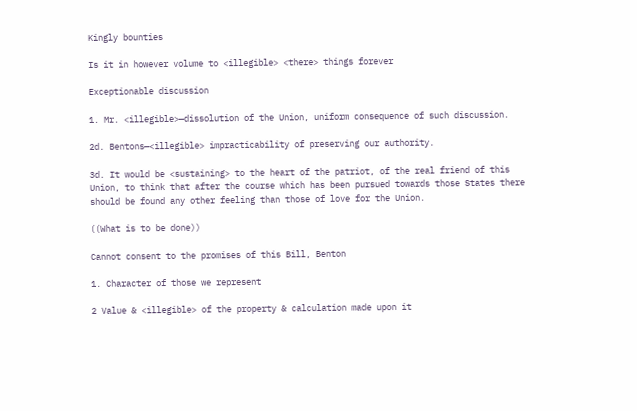Kingly bounties

Is it in however volume to <illegible> <there> things forever

Exceptionable discussion

1. Mr. <illegible>—dissolution of the Union, uniform consequence of such discussion.

2d. Bentons—<illegible> impracticability of preserving our authority.

3d. It would be <sustaining> to the heart of the patriot, of the real friend of this Union, to think that after the course which has been pursued towards those States there should be found any other feeling than those of love for the Union.

((What is to be done))

Cannot consent to the promises of this Bill, Benton

1. Character of those we represent

2 Value & <illegible> of the property & calculation made upon it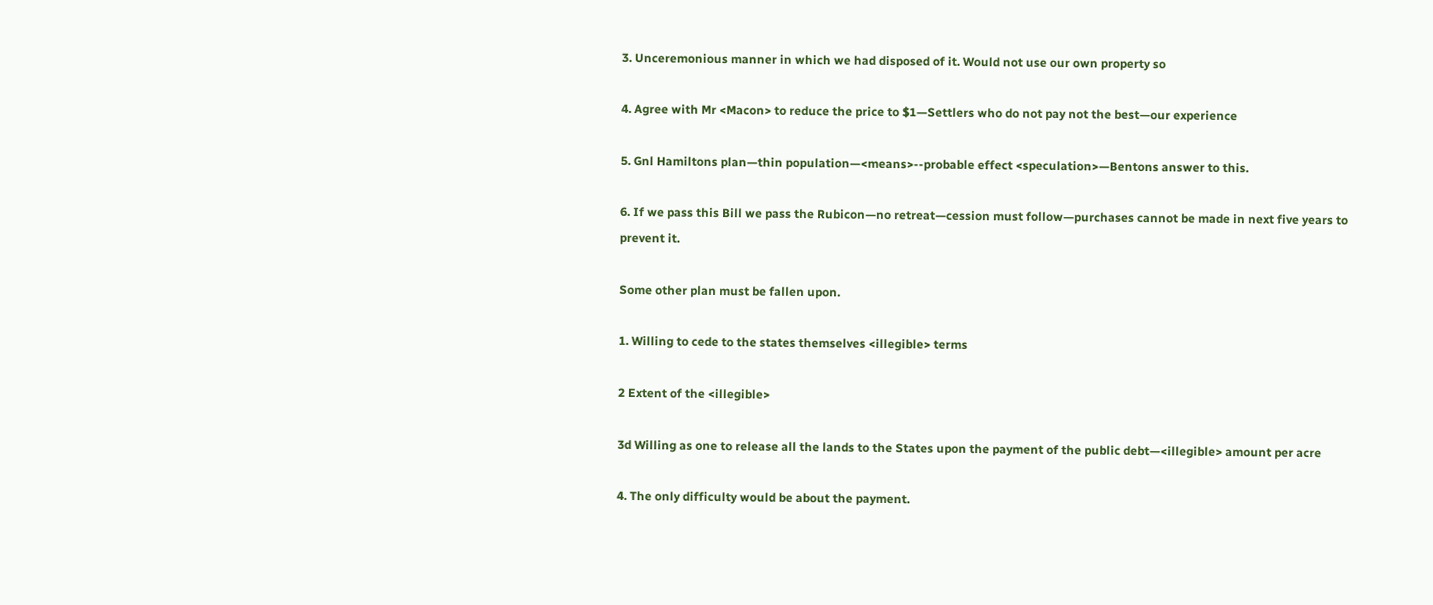3. Unceremonious manner in which we had disposed of it. Would not use our own property so

4. Agree with Mr <Macon> to reduce the price to $1—Settlers who do not pay not the best—our experience

5. Gnl Hamiltons plan—thin population—<means>--probable effect <speculation>—Bentons answer to this.

6. If we pass this Bill we pass the Rubicon—no retreat—cession must follow—purchases cannot be made in next five years to prevent it.

Some other plan must be fallen upon.

1. Willing to cede to the states themselves <illegible> terms

2 Extent of the <illegible>

3d Willing as one to release all the lands to the States upon the payment of the public debt—<illegible> amount per acre

4. The only difficulty would be about the payment.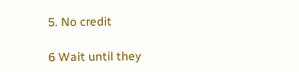5. No credit

6 Wait until they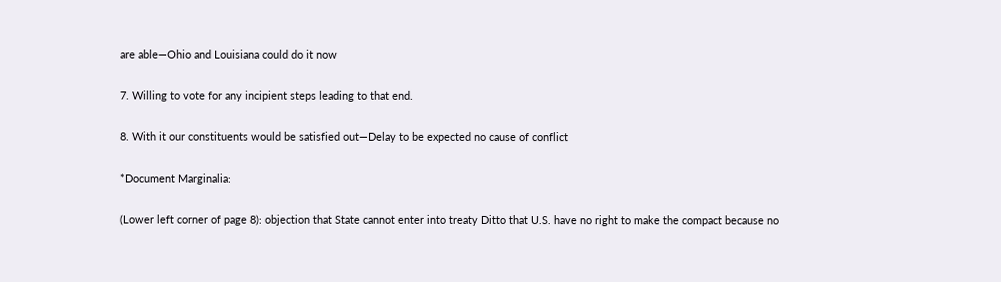are able—Ohio and Louisiana could do it now

7. Willing to vote for any incipient steps leading to that end.

8. With it our constituents would be satisfied out—Delay to be expected no cause of conflict

*Document Marginalia:

(Lower left corner of page 8): objection that State cannot enter into treaty Ditto that U.S. have no right to make the compact because no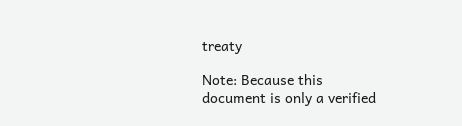treaty

Note: Because this document is only a verified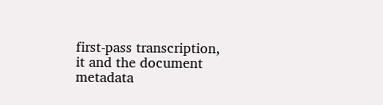first-pass transcription, it and the document metadata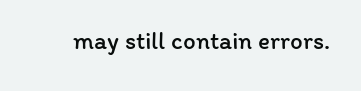may still contain errors.